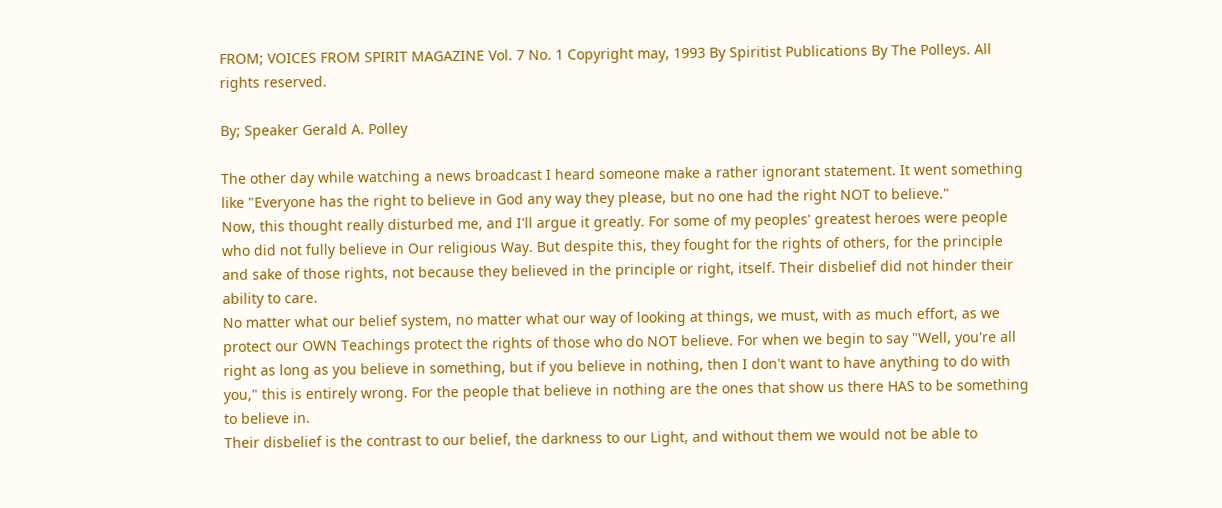FROM; VOICES FROM SPIRIT MAGAZINE Vol. 7 No. 1 Copyright may, 1993 By Spiritist Publications By The Polleys. All rights reserved.

By; Speaker Gerald A. Polley

The other day while watching a news broadcast I heard someone make a rather ignorant statement. It went something like "Everyone has the right to believe in God any way they please, but no one had the right NOT to believe."
Now, this thought really disturbed me, and I'll argue it greatly. For some of my peoples' greatest heroes were people who did not fully believe in Our religious Way. But despite this, they fought for the rights of others, for the principle and sake of those rights, not because they believed in the principle or right, itself. Their disbelief did not hinder their ability to care.
No matter what our belief system, no matter what our way of looking at things, we must, with as much effort, as we protect our OWN Teachings protect the rights of those who do NOT believe. For when we begin to say "Well, you're all right as long as you believe in something, but if you believe in nothing, then I don't want to have anything to do with you," this is entirely wrong. For the people that believe in nothing are the ones that show us there HAS to be something to believe in.
Their disbelief is the contrast to our belief, the darkness to our Light, and without them we would not be able to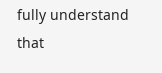fully understand that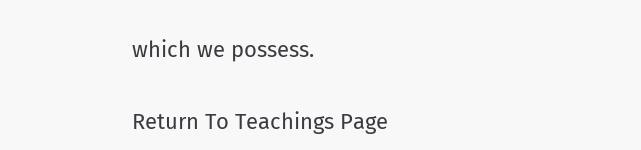which we possess.

Return To Teachings Page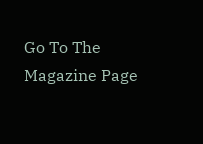Go To The Magazine Page